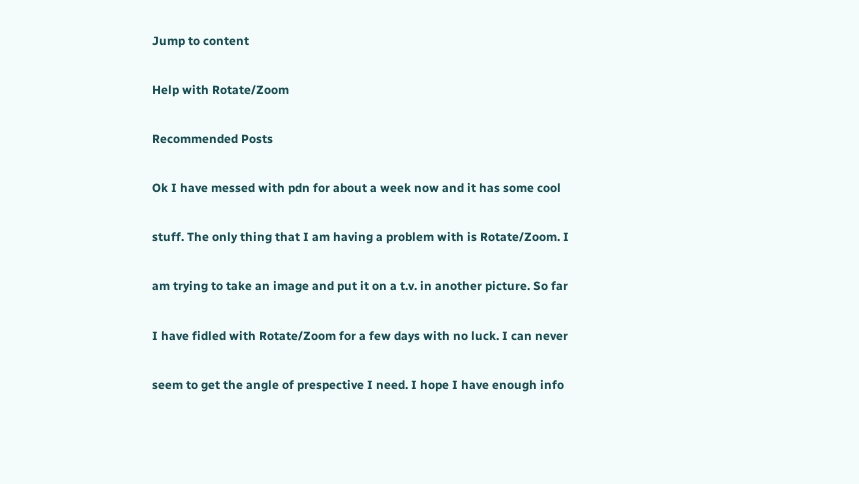Jump to content

Help with Rotate/Zoom

Recommended Posts

Ok I have messed with pdn for about a week now and it has some cool

stuff. The only thing that I am having a problem with is Rotate/Zoom. I

am trying to take an image and put it on a t.v. in another picture. So far

I have fidled with Rotate/Zoom for a few days with no luck. I can never

seem to get the angle of prespective I need. I hope I have enough info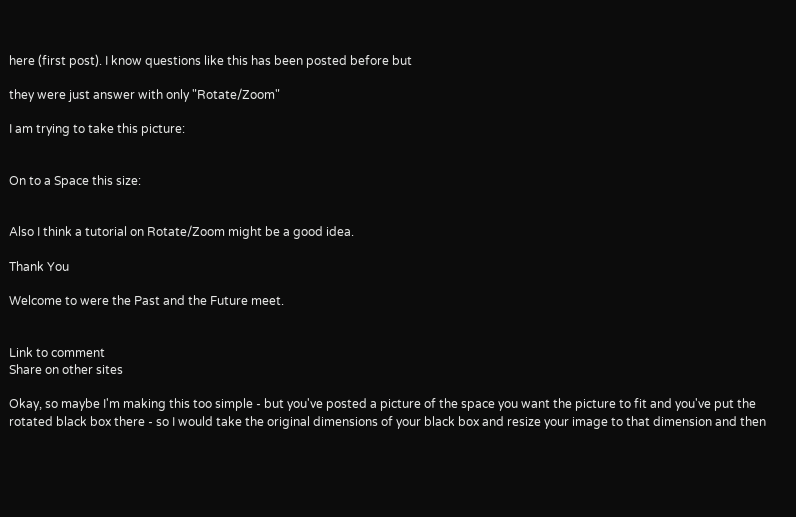here (first post). I know questions like this has been posted before but

they were just answer with only "Rotate/Zoom"

I am trying to take this picture:


On to a Space this size:


Also I think a tutorial on Rotate/Zoom might be a good idea.

Thank You

Welcome to were the Past and the Future meet.


Link to comment
Share on other sites

Okay, so maybe I'm making this too simple - but you've posted a picture of the space you want the picture to fit and you've put the rotated black box there - so I would take the original dimensions of your black box and resize your image to that dimension and then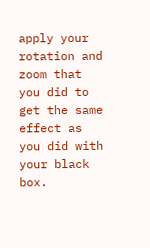apply your rotation and zoom that you did to get the same effect as you did with your black box.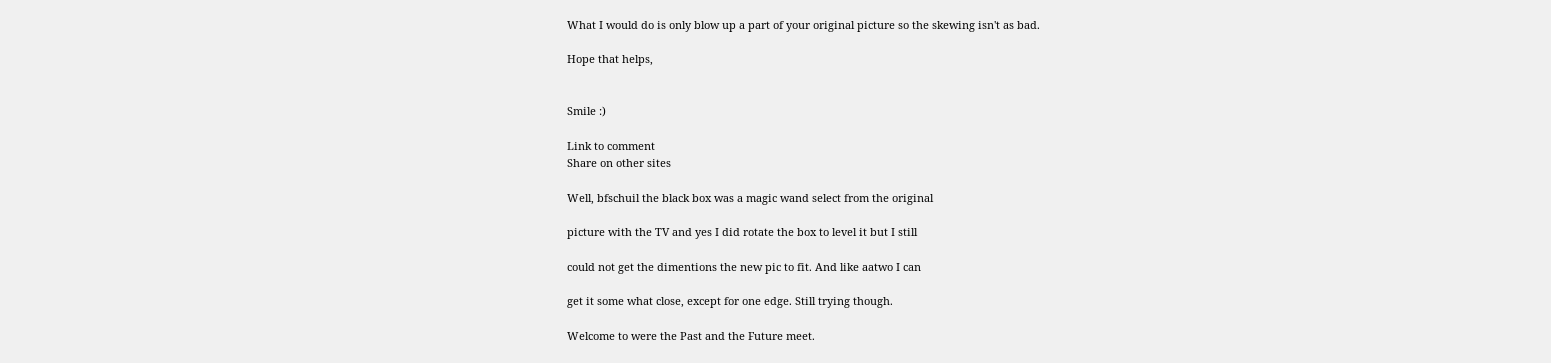What I would do is only blow up a part of your original picture so the skewing isn't as bad.

Hope that helps,


Smile :)

Link to comment
Share on other sites

Well, bfschuil the black box was a magic wand select from the original

picture with the TV and yes I did rotate the box to level it but I still

could not get the dimentions the new pic to fit. And like aatwo I can

get it some what close, except for one edge. Still trying though.

Welcome to were the Past and the Future meet.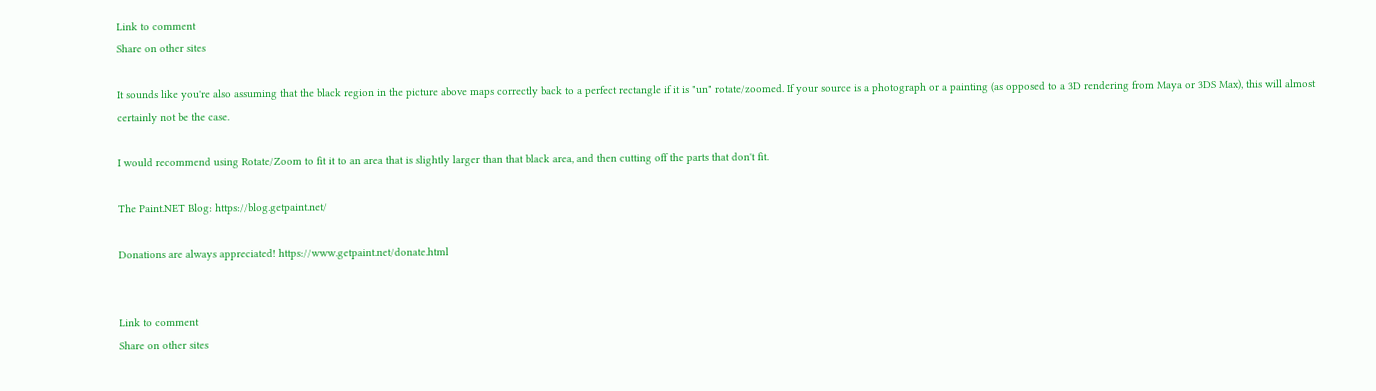Link to comment
Share on other sites

It sounds like you're also assuming that the black region in the picture above maps correctly back to a perfect rectangle if it is "un" rotate/zoomed. If your source is a photograph or a painting (as opposed to a 3D rendering from Maya or 3DS Max), this will almost certainly not be the case.

I would recommend using Rotate/Zoom to fit it to an area that is slightly larger than that black area, and then cutting off the parts that don't fit.

The Paint.NET Blog: https://blog.getpaint.net/

Donations are always appreciated! https://www.getpaint.net/donate.html


Link to comment
Share on other sites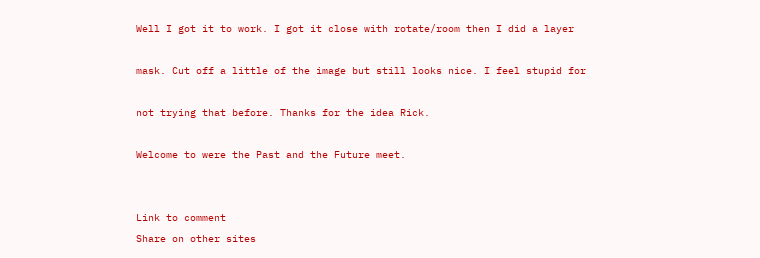Well I got it to work. I got it close with rotate/room then I did a layer

mask. Cut off a little of the image but still looks nice. I feel stupid for

not trying that before. Thanks for the idea Rick.

Welcome to were the Past and the Future meet.


Link to comment
Share on other sites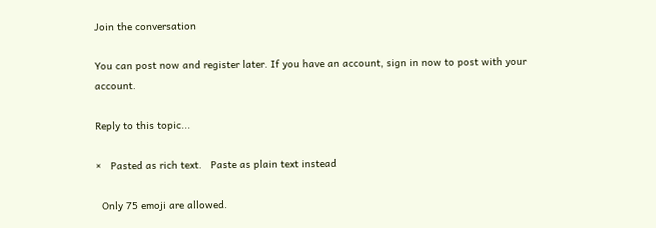Join the conversation

You can post now and register later. If you have an account, sign in now to post with your account.

Reply to this topic...

×   Pasted as rich text.   Paste as plain text instead

  Only 75 emoji are allowed.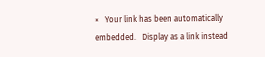×   Your link has been automatically embedded.   Display as a link instead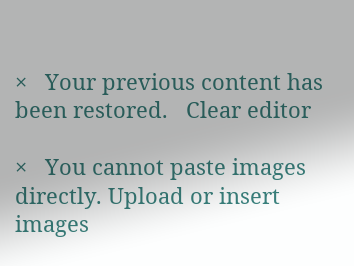×   Your previous content has been restored.   Clear editor

×   You cannot paste images directly. Upload or insert images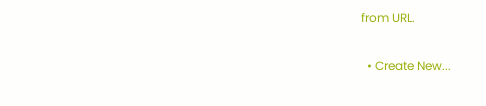from URL.

  • Create New...